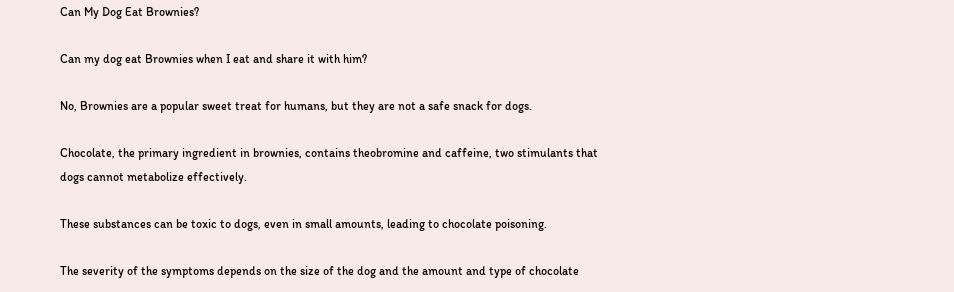Can My Dog Eat Brownies?

Can my dog eat Brownies when I eat and share it with him?

No, Brownies are a popular sweet treat for humans, but they are not a safe snack for dogs.

Chocolate, the primary ingredient in brownies, contains theobromine and caffeine, two stimulants that dogs cannot metabolize effectively.

These substances can be toxic to dogs, even in small amounts, leading to chocolate poisoning.

The severity of the symptoms depends on the size of the dog and the amount and type of chocolate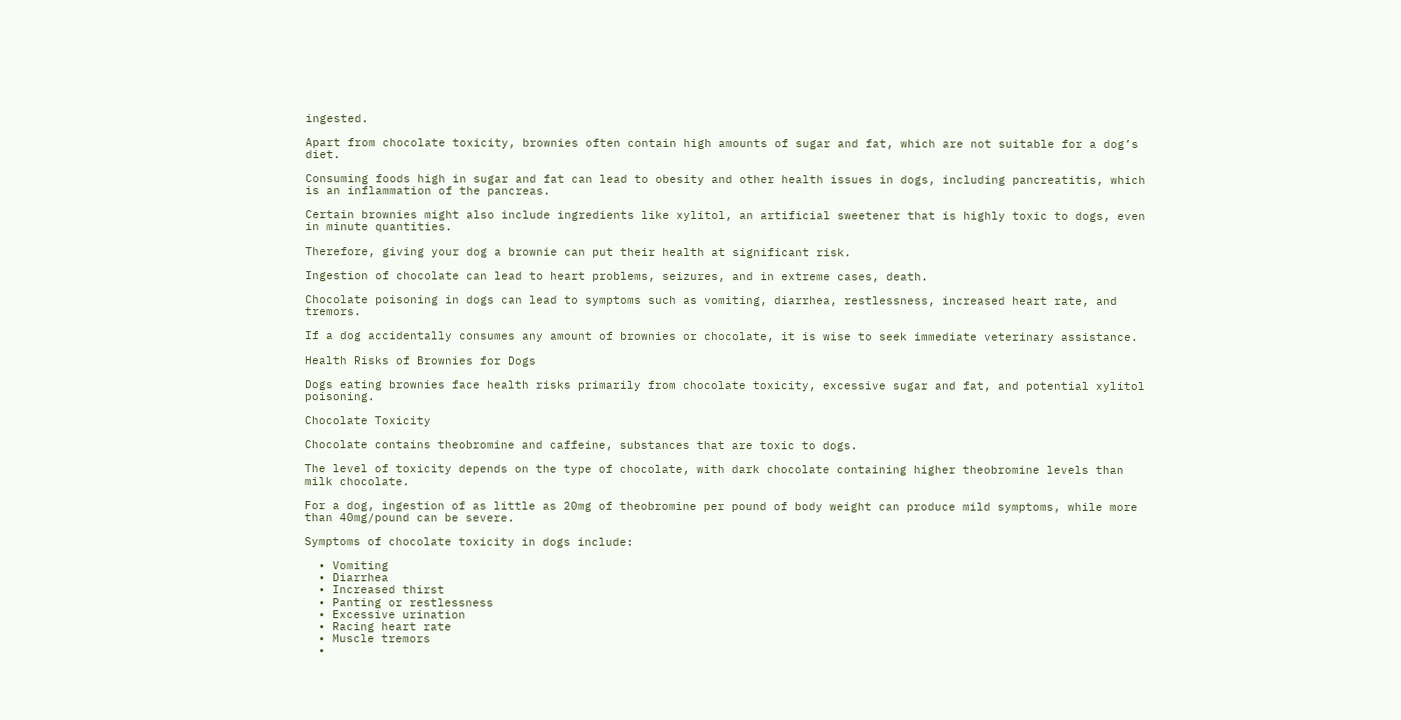ingested.

Apart from chocolate toxicity, brownies often contain high amounts of sugar and fat, which are not suitable for a dog’s diet.

Consuming foods high in sugar and fat can lead to obesity and other health issues in dogs, including pancreatitis, which is an inflammation of the pancreas.

Certain brownies might also include ingredients like xylitol, an artificial sweetener that is highly toxic to dogs, even in minute quantities.

Therefore, giving your dog a brownie can put their health at significant risk.

Ingestion of chocolate can lead to heart problems, seizures, and in extreme cases, death.

Chocolate poisoning in dogs can lead to symptoms such as vomiting, diarrhea, restlessness, increased heart rate, and tremors.

If a dog accidentally consumes any amount of brownies or chocolate, it is wise to seek immediate veterinary assistance.

Health Risks of Brownies for Dogs

Dogs eating brownies face health risks primarily from chocolate toxicity, excessive sugar and fat, and potential xylitol poisoning.

Chocolate Toxicity

Chocolate contains theobromine and caffeine, substances that are toxic to dogs.

The level of toxicity depends on the type of chocolate, with dark chocolate containing higher theobromine levels than milk chocolate.

For a dog, ingestion of as little as 20mg of theobromine per pound of body weight can produce mild symptoms, while more than 40mg/pound can be severe.

Symptoms of chocolate toxicity in dogs include:

  • Vomiting
  • Diarrhea
  • Increased thirst
  • Panting or restlessness
  • Excessive urination
  • Racing heart rate
  • Muscle tremors
  •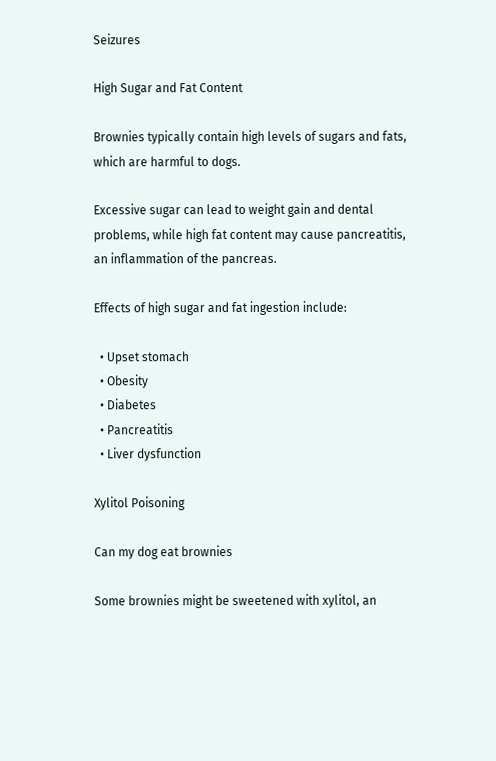Seizures

High Sugar and Fat Content

Brownies typically contain high levels of sugars and fats, which are harmful to dogs.

Excessive sugar can lead to weight gain and dental problems, while high fat content may cause pancreatitis, an inflammation of the pancreas.

Effects of high sugar and fat ingestion include:

  • Upset stomach
  • Obesity
  • Diabetes
  • Pancreatitis
  • Liver dysfunction

Xylitol Poisoning

Can my dog eat brownies

Some brownies might be sweetened with xylitol, an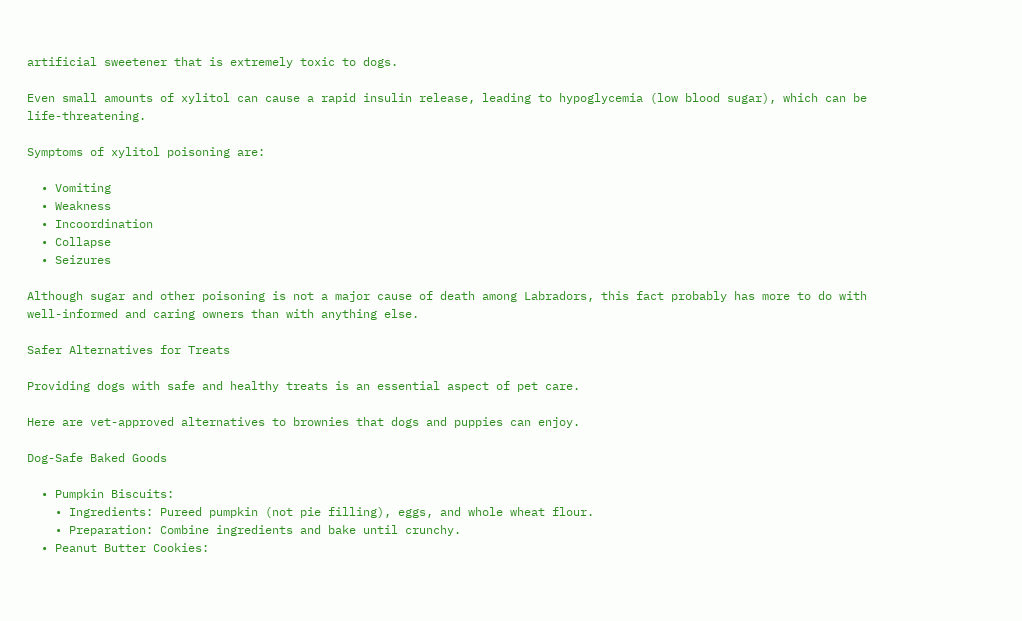artificial sweetener that is extremely toxic to dogs.

Even small amounts of xylitol can cause a rapid insulin release, leading to hypoglycemia (low blood sugar), which can be life-threatening.

Symptoms of xylitol poisoning are:

  • Vomiting
  • Weakness
  • Incoordination
  • Collapse
  • Seizures

Although sugar and other poisoning is not a major cause of death among Labradors, this fact probably has more to do with well-informed and caring owners than with anything else.

Safer Alternatives for Treats

Providing dogs with safe and healthy treats is an essential aspect of pet care.

Here are vet-approved alternatives to brownies that dogs and puppies can enjoy.

Dog-Safe Baked Goods

  • Pumpkin Biscuits:
    • Ingredients: Pureed pumpkin (not pie filling), eggs, and whole wheat flour.
    • Preparation: Combine ingredients and bake until crunchy.
  • Peanut Butter Cookies: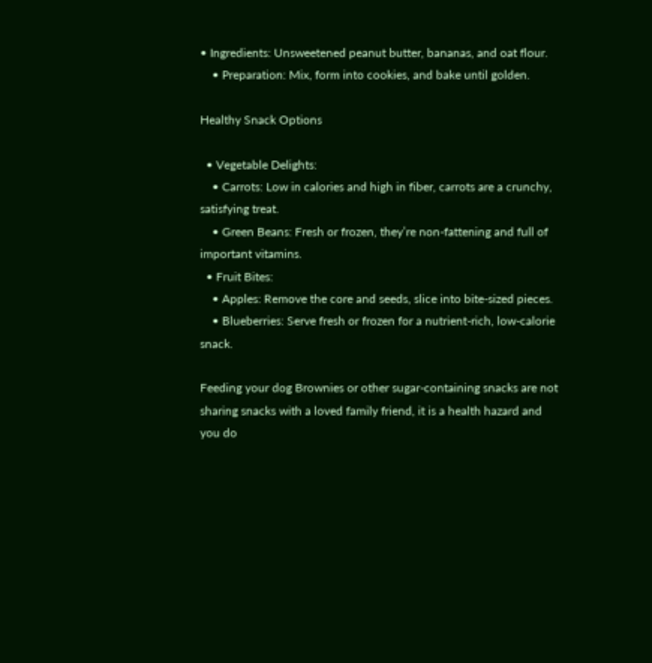• Ingredients: Unsweetened peanut butter, bananas, and oat flour.
    • Preparation: Mix, form into cookies, and bake until golden.

Healthy Snack Options

  • Vegetable Delights:
    • Carrots: Low in calories and high in fiber, carrots are a crunchy, satisfying treat.
    • Green Beans: Fresh or frozen, they’re non-fattening and full of important vitamins.
  • Fruit Bites:
    • Apples: Remove the core and seeds, slice into bite-sized pieces.
    • Blueberries: Serve fresh or frozen for a nutrient-rich, low-calorie snack.

Feeding your dog Brownies or other sugar-containing snacks are not sharing snacks with a loved family friend, it is a health hazard and you do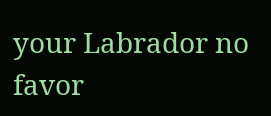your Labrador no favor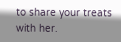to share your treats with her.